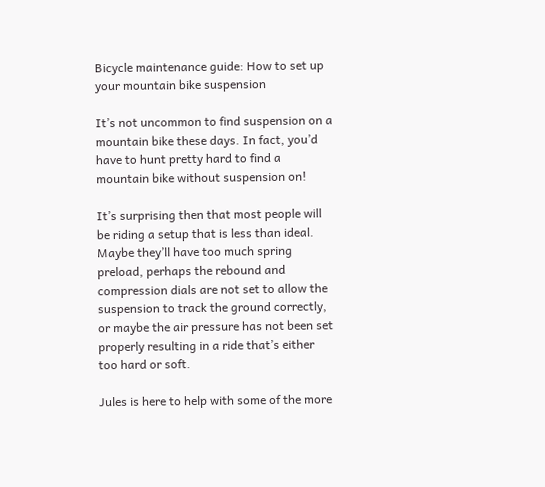Bicycle maintenance guide: How to set up your mountain bike suspension

It’s not uncommon to find suspension on a mountain bike these days. In fact, you’d have to hunt pretty hard to find a mountain bike without suspension on!

It’s surprising then that most people will be riding a setup that is less than ideal. Maybe they’ll have too much spring preload, perhaps the rebound and compression dials are not set to allow the suspension to track the ground correctly, or maybe the air pressure has not been set properly resulting in a ride that’s either too hard or soft.

Jules is here to help with some of the more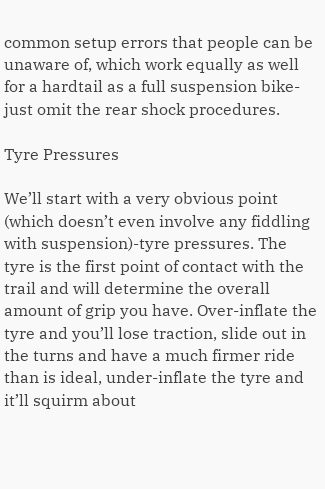common setup errors that people can be unaware of, which work equally as well for a hardtail as a full suspension bike-just omit the rear shock procedures.

Tyre Pressures

We’ll start with a very obvious point (which doesn’t even involve any fiddling with suspension)-tyre pressures. The tyre is the first point of contact with the trail and will determine the overall amount of grip you have. Over-inflate the tyre and you’ll lose traction, slide out in the turns and have a much firmer ride than is ideal, under-inflate the tyre and it’ll squirm about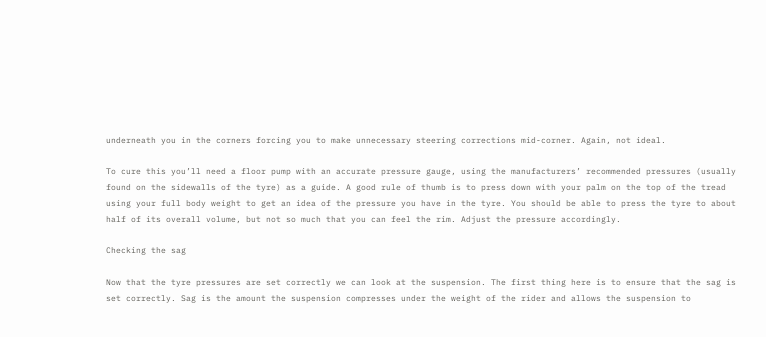underneath you in the corners forcing you to make unnecessary steering corrections mid-corner. Again, not ideal.

To cure this you’ll need a floor pump with an accurate pressure gauge, using the manufacturers’ recommended pressures (usually found on the sidewalls of the tyre) as a guide. A good rule of thumb is to press down with your palm on the top of the tread using your full body weight to get an idea of the pressure you have in the tyre. You should be able to press the tyre to about half of its overall volume, but not so much that you can feel the rim. Adjust the pressure accordingly.

Checking the sag

Now that the tyre pressures are set correctly we can look at the suspension. The first thing here is to ensure that the sag is set correctly. Sag is the amount the suspension compresses under the weight of the rider and allows the suspension to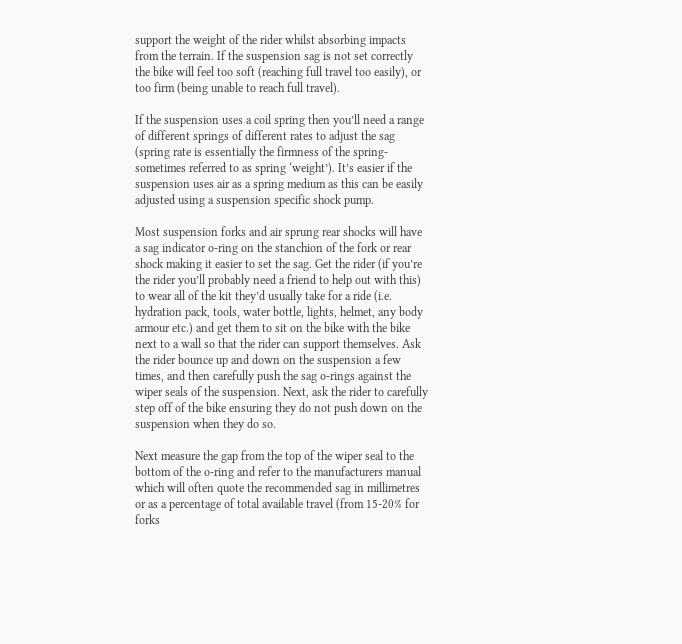support the weight of the rider whilst absorbing impacts from the terrain. If the suspension sag is not set correctly the bike will feel too soft (reaching full travel too easily), or too firm (being unable to reach full travel).

If the suspension uses a coil spring then you’ll need a range of different springs of different rates to adjust the sag (spring rate is essentially the firmness of the spring-sometimes referred to as spring ‘weight’). It’s easier if the suspension uses air as a spring medium as this can be easily adjusted using a suspension specific shock pump.

Most suspension forks and air sprung rear shocks will have a sag indicator o-ring on the stanchion of the fork or rear shock making it easier to set the sag. Get the rider (if you’re the rider you’ll probably need a friend to help out with this) to wear all of the kit they’d usually take for a ride (i.e. hydration pack, tools, water bottle, lights, helmet, any body armour etc.) and get them to sit on the bike with the bike next to a wall so that the rider can support themselves. Ask the rider bounce up and down on the suspension a few times, and then carefully push the sag o-rings against the wiper seals of the suspension. Next, ask the rider to carefully step off of the bike ensuring they do not push down on the suspension when they do so.

Next measure the gap from the top of the wiper seal to the bottom of the o-ring and refer to the manufacturers manual which will often quote the recommended sag in millimetres or as a percentage of total available travel (from 15-20% for forks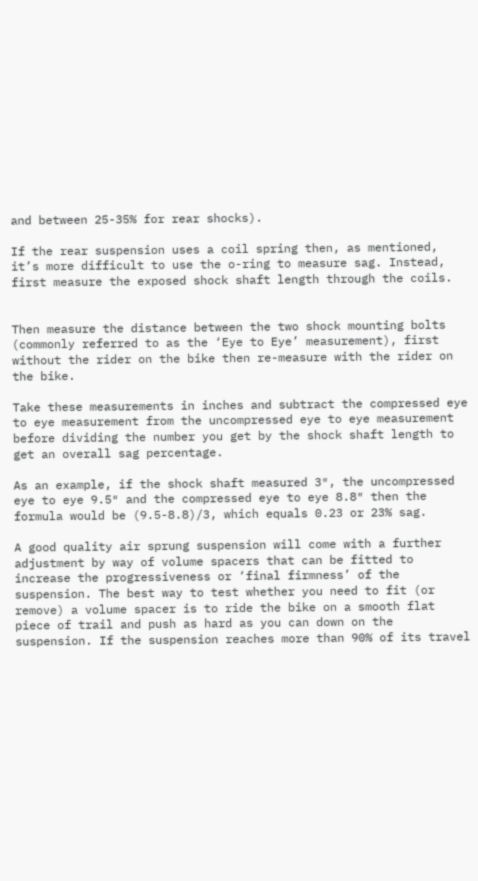and between 25-35% for rear shocks).

If the rear suspension uses a coil spring then, as mentioned, it’s more difficult to use the o-ring to measure sag. Instead, first measure the exposed shock shaft length through the coils.


Then measure the distance between the two shock mounting bolts (commonly referred to as the ‘Eye to Eye’ measurement), first without the rider on the bike then re-measure with the rider on the bike.

Take these measurements in inches and subtract the compressed eye to eye measurement from the uncompressed eye to eye measurement before dividing the number you get by the shock shaft length to get an overall sag percentage.

As an example, if the shock shaft measured 3″, the uncompressed eye to eye 9.5″ and the compressed eye to eye 8.8″ then the formula would be (9.5-8.8)/3, which equals 0.23 or 23% sag.

A good quality air sprung suspension will come with a further adjustment by way of volume spacers that can be fitted to increase the progressiveness or ‘final firmness’ of the suspension. The best way to test whether you need to fit (or remove) a volume spacer is to ride the bike on a smooth flat piece of trail and push as hard as you can down on the suspension. If the suspension reaches more than 90% of its travel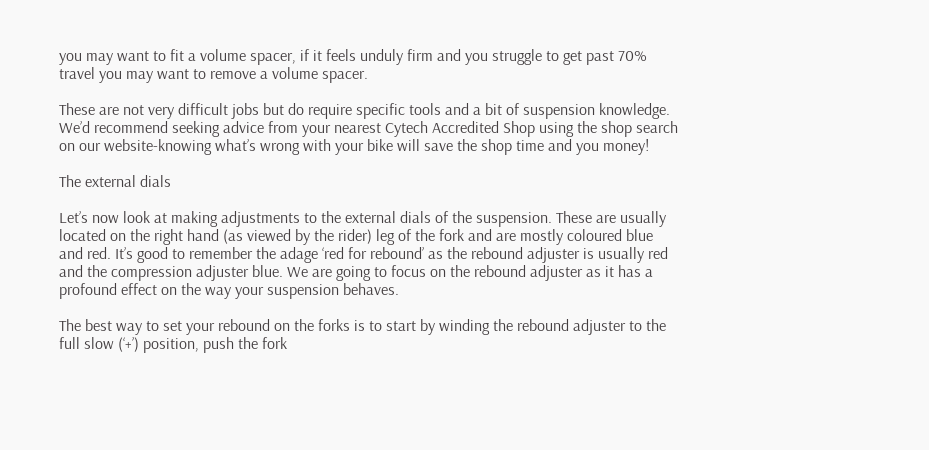you may want to fit a volume spacer, if it feels unduly firm and you struggle to get past 70% travel you may want to remove a volume spacer.

These are not very difficult jobs but do require specific tools and a bit of suspension knowledge. We’d recommend seeking advice from your nearest Cytech Accredited Shop using the shop search on our website-knowing what’s wrong with your bike will save the shop time and you money!

The external dials

Let’s now look at making adjustments to the external dials of the suspension. These are usually located on the right hand (as viewed by the rider) leg of the fork and are mostly coloured blue and red. It’s good to remember the adage ‘red for rebound’ as the rebound adjuster is usually red and the compression adjuster blue. We are going to focus on the rebound adjuster as it has a profound effect on the way your suspension behaves.

The best way to set your rebound on the forks is to start by winding the rebound adjuster to the full slow (‘+’) position, push the fork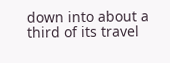down into about a third of its travel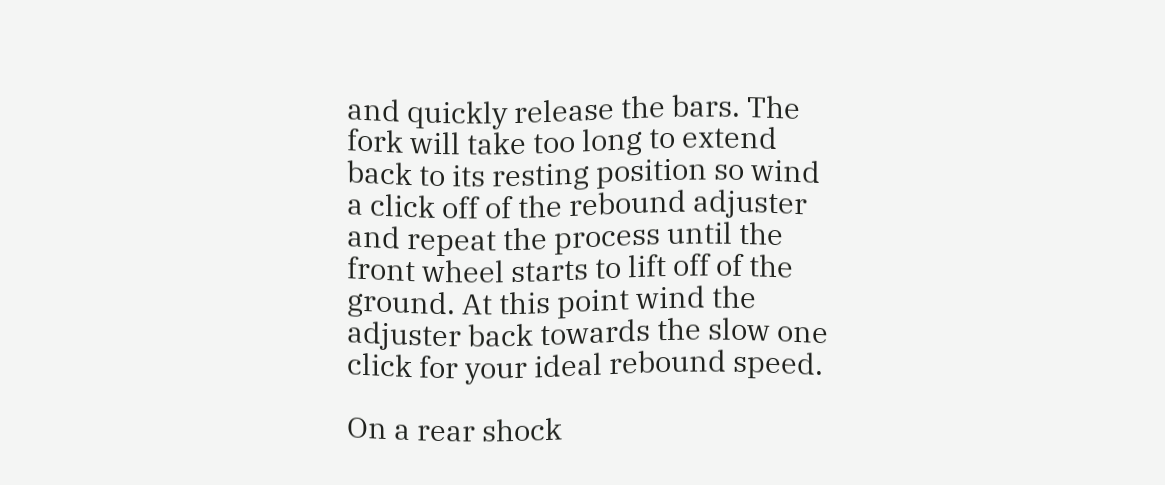and quickly release the bars. The fork will take too long to extend back to its resting position so wind a click off of the rebound adjuster and repeat the process until the front wheel starts to lift off of the ground. At this point wind the adjuster back towards the slow one click for your ideal rebound speed.

On a rear shock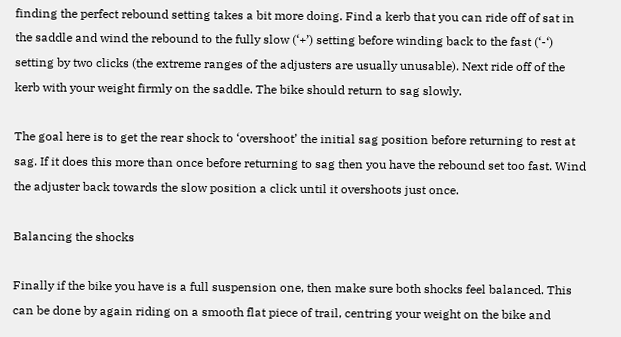finding the perfect rebound setting takes a bit more doing. Find a kerb that you can ride off of sat in the saddle and wind the rebound to the fully slow (‘+’) setting before winding back to the fast (‘-‘) setting by two clicks (the extreme ranges of the adjusters are usually unusable). Next ride off of the kerb with your weight firmly on the saddle. The bike should return to sag slowly.

The goal here is to get the rear shock to ‘overshoot’ the initial sag position before returning to rest at sag. If it does this more than once before returning to sag then you have the rebound set too fast. Wind the adjuster back towards the slow position a click until it overshoots just once.

Balancing the shocks

Finally if the bike you have is a full suspension one, then make sure both shocks feel balanced. This can be done by again riding on a smooth flat piece of trail, centring your weight on the bike and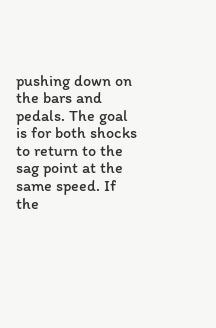pushing down on the bars and pedals. The goal is for both shocks to return to the sag point at the same speed. If the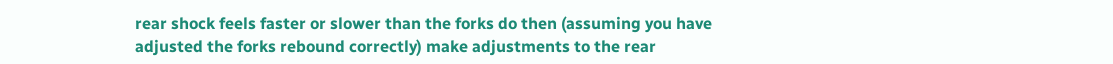rear shock feels faster or slower than the forks do then (assuming you have adjusted the forks rebound correctly) make adjustments to the rear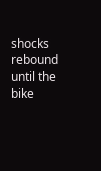shocks rebound until the bike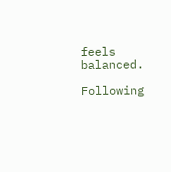feels balanced.

Following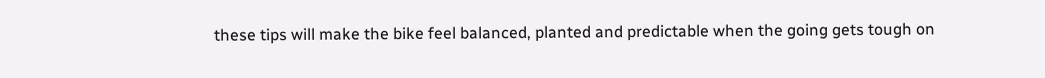these tips will make the bike feel balanced, planted and predictable when the going gets tough on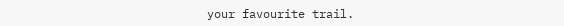your favourite trail.